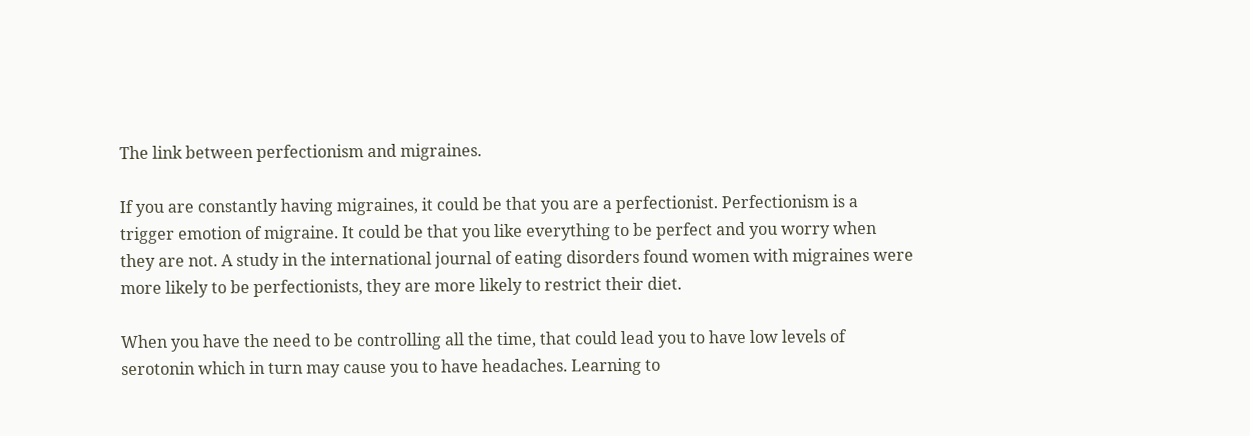The link between perfectionism and migraines.

If you are constantly having migraines, it could be that you are a perfectionist. Perfectionism is a trigger emotion of migraine. It could be that you like everything to be perfect and you worry when they are not. A study in the international journal of eating disorders found women with migraines were more likely to be perfectionists, they are more likely to restrict their diet.

When you have the need to be controlling all the time, that could lead you to have low levels of serotonin which in turn may cause you to have headaches. Learning to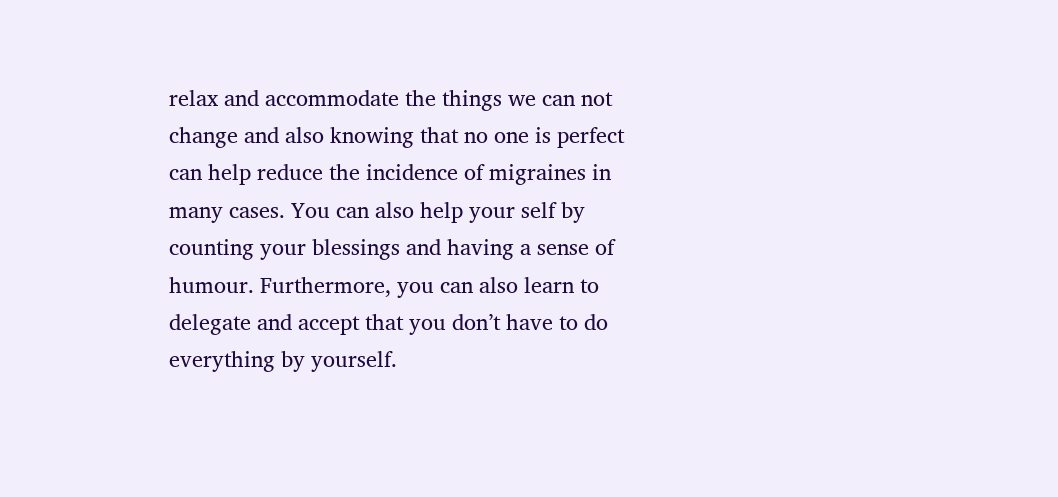relax and accommodate the things we can not change and also knowing that no one is perfect can help reduce the incidence of migraines in many cases. You can also help your self by counting your blessings and having a sense of humour. Furthermore, you can also learn to delegate and accept that you don’t have to do everything by yourself.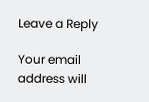Leave a Reply

Your email address will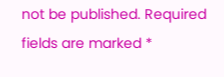not be published. Required fields are marked *